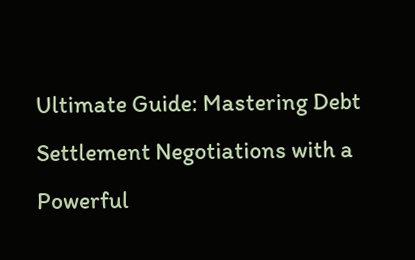Ultimate Guide: Mastering Debt Settlement Negotiations with a Powerful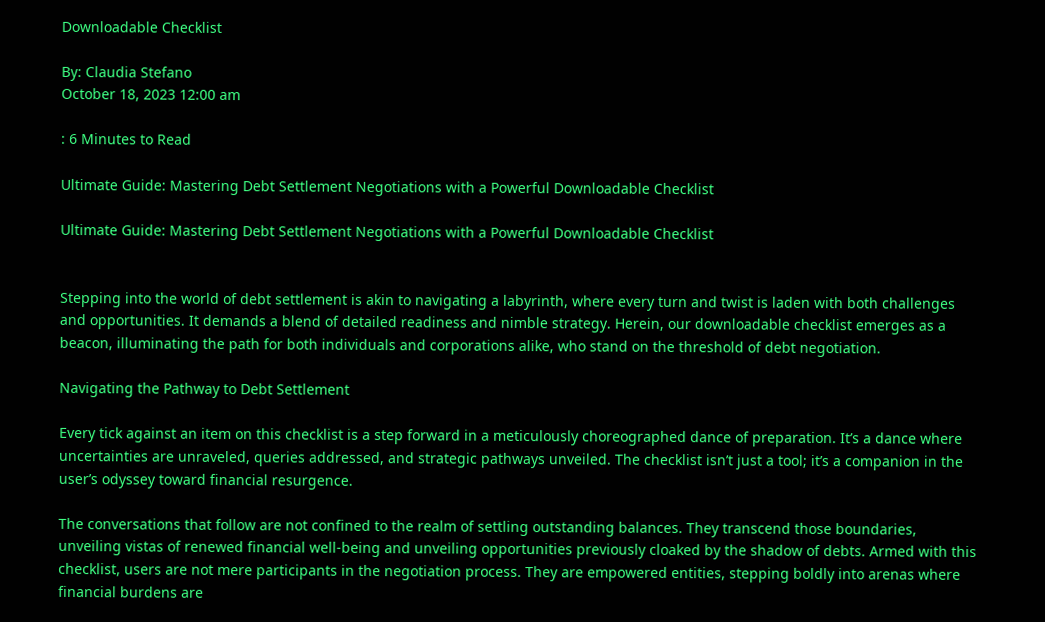Downloadable Checklist

By: Claudia Stefano
October 18, 2023 12:00 am

: 6 Minutes to Read

Ultimate Guide: Mastering Debt Settlement Negotiations with a Powerful Downloadable Checklist

Ultimate Guide: Mastering Debt Settlement Negotiations with a Powerful Downloadable Checklist


Stepping into the world of debt settlement is akin to navigating a labyrinth, where every turn and twist is laden with both challenges and opportunities. It demands a blend of detailed readiness and nimble strategy. Herein, our downloadable checklist emerges as a beacon, illuminating the path for both individuals and corporations alike, who stand on the threshold of debt negotiation.

Navigating the Pathway to Debt Settlement

Every tick against an item on this checklist is a step forward in a meticulously choreographed dance of preparation. It’s a dance where uncertainties are unraveled, queries addressed, and strategic pathways unveiled. The checklist isn’t just a tool; it’s a companion in the user’s odyssey toward financial resurgence.

The conversations that follow are not confined to the realm of settling outstanding balances. They transcend those boundaries, unveiling vistas of renewed financial well-being and unveiling opportunities previously cloaked by the shadow of debts. Armed with this checklist, users are not mere participants in the negotiation process. They are empowered entities, stepping boldly into arenas where financial burdens are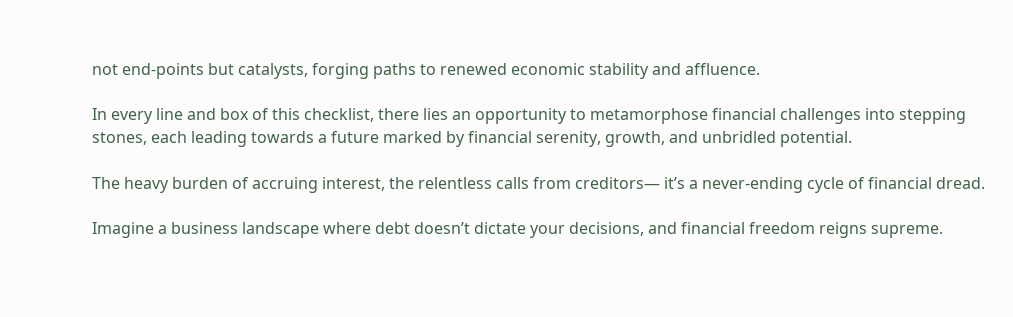not end-points but catalysts, forging paths to renewed economic stability and affluence.

In every line and box of this checklist, there lies an opportunity to metamorphose financial challenges into stepping stones, each leading towards a future marked by financial serenity, growth, and unbridled potential.

The heavy burden of accruing interest, the relentless calls from creditors— it’s a never-ending cycle of financial dread.

Imagine a business landscape where debt doesn’t dictate your decisions, and financial freedom reigns supreme.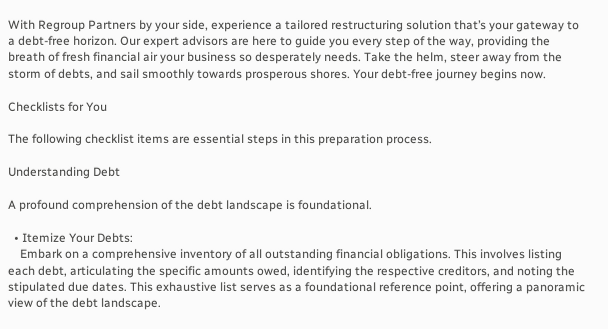With Regroup Partners by your side, experience a tailored restructuring solution that’s your gateway to a debt-free horizon. Our expert advisors are here to guide you every step of the way, providing the breath of fresh financial air your business so desperately needs. Take the helm, steer away from the storm of debts, and sail smoothly towards prosperous shores. Your debt-free journey begins now.

Checklists for You

The following checklist items are essential steps in this preparation process.

Understanding Debt

A profound comprehension of the debt landscape is foundational.

  • Itemize Your Debts:
    Embark on a comprehensive inventory of all outstanding financial obligations. This involves listing each debt, articulating the specific amounts owed, identifying the respective creditors, and noting the stipulated due dates. This exhaustive list serves as a foundational reference point, offering a panoramic view of the debt landscape.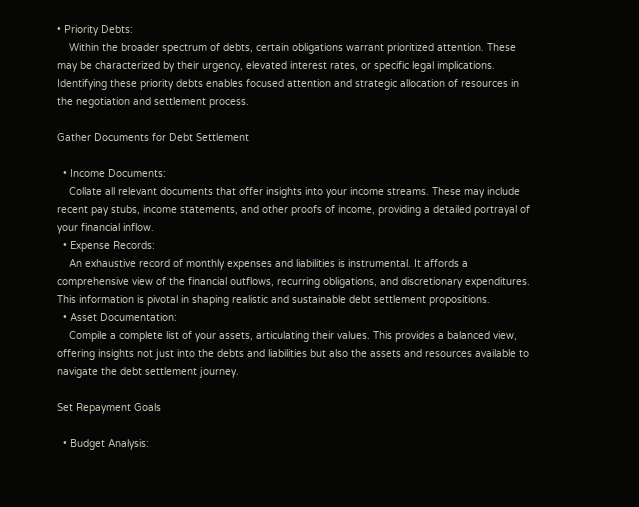• Priority Debts:
    Within the broader spectrum of debts, certain obligations warrant prioritized attention. These may be characterized by their urgency, elevated interest rates, or specific legal implications. Identifying these priority debts enables focused attention and strategic allocation of resources in the negotiation and settlement process.

Gather Documents for Debt Settlement

  • Income Documents:
    Collate all relevant documents that offer insights into your income streams. These may include recent pay stubs, income statements, and other proofs of income, providing a detailed portrayal of your financial inflow.
  • Expense Records:
    An exhaustive record of monthly expenses and liabilities is instrumental. It affords a comprehensive view of the financial outflows, recurring obligations, and discretionary expenditures. This information is pivotal in shaping realistic and sustainable debt settlement propositions.
  • Asset Documentation:
    Compile a complete list of your assets, articulating their values. This provides a balanced view, offering insights not just into the debts and liabilities but also the assets and resources available to navigate the debt settlement journey.

Set Repayment Goals

  • Budget Analysis: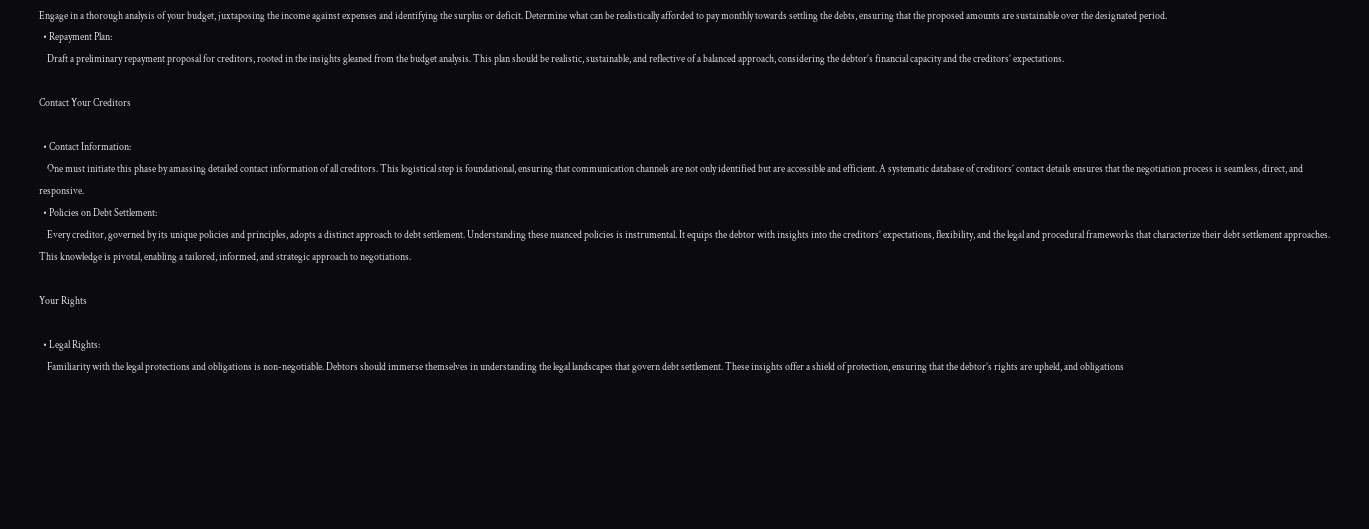Engage in a thorough analysis of your budget, juxtaposing the income against expenses and identifying the surplus or deficit. Determine what can be realistically afforded to pay monthly towards settling the debts, ensuring that the proposed amounts are sustainable over the designated period.
  • Repayment Plan:
    Draft a preliminary repayment proposal for creditors, rooted in the insights gleaned from the budget analysis. This plan should be realistic, sustainable, and reflective of a balanced approach, considering the debtor’s financial capacity and the creditors’ expectations.

Contact Your Creditors

  • Contact Information:
    One must initiate this phase by amassing detailed contact information of all creditors. This logistical step is foundational, ensuring that communication channels are not only identified but are accessible and efficient. A systematic database of creditors’ contact details ensures that the negotiation process is seamless, direct, and responsive.
  • Policies on Debt Settlement:
    Every creditor, governed by its unique policies and principles, adopts a distinct approach to debt settlement. Understanding these nuanced policies is instrumental. It equips the debtor with insights into the creditors’ expectations, flexibility, and the legal and procedural frameworks that characterize their debt settlement approaches. This knowledge is pivotal, enabling a tailored, informed, and strategic approach to negotiations.

Your Rights

  • Legal Rights:
    Familiarity with the legal protections and obligations is non-negotiable. Debtors should immerse themselves in understanding the legal landscapes that govern debt settlement. These insights offer a shield of protection, ensuring that the debtor’s rights are upheld, and obligations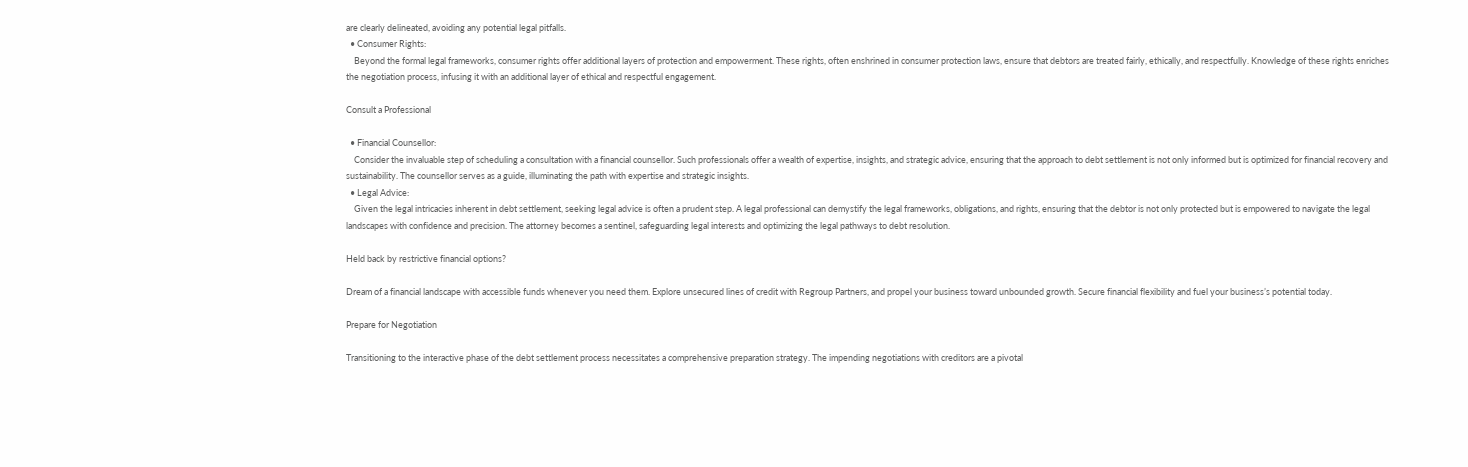are clearly delineated, avoiding any potential legal pitfalls.
  • Consumer Rights:
    Beyond the formal legal frameworks, consumer rights offer additional layers of protection and empowerment. These rights, often enshrined in consumer protection laws, ensure that debtors are treated fairly, ethically, and respectfully. Knowledge of these rights enriches the negotiation process, infusing it with an additional layer of ethical and respectful engagement.

Consult a Professional

  • Financial Counsellor:
    Consider the invaluable step of scheduling a consultation with a financial counsellor. Such professionals offer a wealth of expertise, insights, and strategic advice, ensuring that the approach to debt settlement is not only informed but is optimized for financial recovery and sustainability. The counsellor serves as a guide, illuminating the path with expertise and strategic insights.
  • Legal Advice:
    Given the legal intricacies inherent in debt settlement, seeking legal advice is often a prudent step. A legal professional can demystify the legal frameworks, obligations, and rights, ensuring that the debtor is not only protected but is empowered to navigate the legal landscapes with confidence and precision. The attorney becomes a sentinel, safeguarding legal interests and optimizing the legal pathways to debt resolution.

Held back by restrictive financial options?

Dream of a financial landscape with accessible funds whenever you need them. Explore unsecured lines of credit with Regroup Partners, and propel your business toward unbounded growth. Secure financial flexibility and fuel your business’s potential today.

Prepare for Negotiation

Transitioning to the interactive phase of the debt settlement process necessitates a comprehensive preparation strategy. The impending negotiations with creditors are a pivotal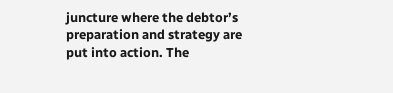juncture where the debtor’s preparation and strategy are put into action. The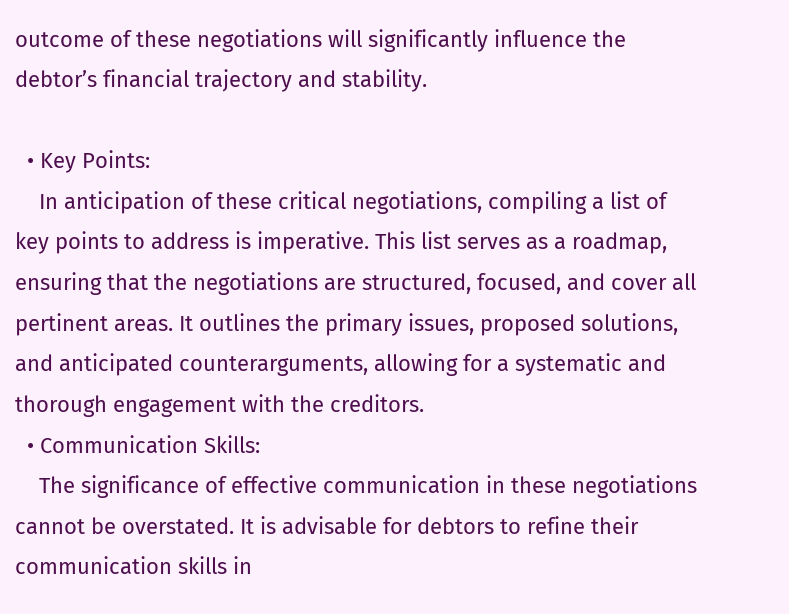outcome of these negotiations will significantly influence the debtor’s financial trajectory and stability.

  • Key Points:
    In anticipation of these critical negotiations, compiling a list of key points to address is imperative. This list serves as a roadmap, ensuring that the negotiations are structured, focused, and cover all pertinent areas. It outlines the primary issues, proposed solutions, and anticipated counterarguments, allowing for a systematic and thorough engagement with the creditors.
  • Communication Skills:
    The significance of effective communication in these negotiations cannot be overstated. It is advisable for debtors to refine their communication skills in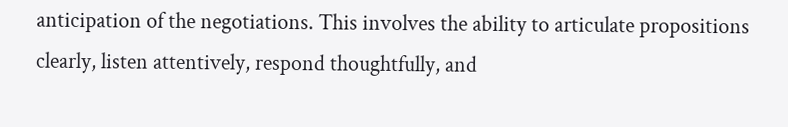anticipation of the negotiations. This involves the ability to articulate propositions clearly, listen attentively, respond thoughtfully, and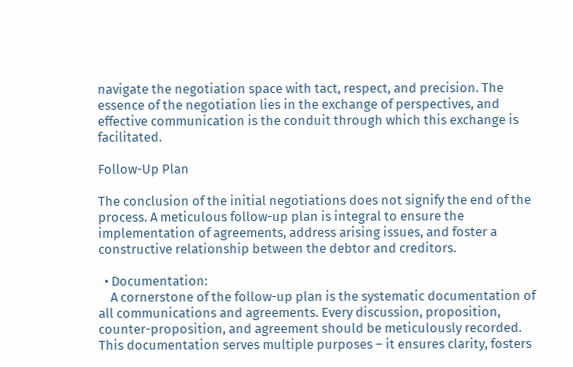navigate the negotiation space with tact, respect, and precision. The essence of the negotiation lies in the exchange of perspectives, and effective communication is the conduit through which this exchange is facilitated.

Follow-Up Plan

The conclusion of the initial negotiations does not signify the end of the process. A meticulous follow-up plan is integral to ensure the implementation of agreements, address arising issues, and foster a constructive relationship between the debtor and creditors.

  • Documentation:
    A cornerstone of the follow-up plan is the systematic documentation of all communications and agreements. Every discussion, proposition, counter-proposition, and agreement should be meticulously recorded. This documentation serves multiple purposes – it ensures clarity, fosters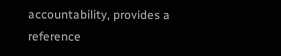accountability, provides a reference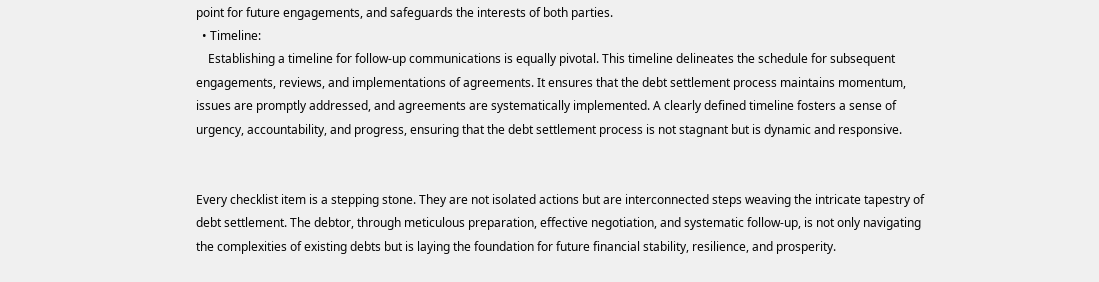point for future engagements, and safeguards the interests of both parties.
  • Timeline:
    Establishing a timeline for follow-up communications is equally pivotal. This timeline delineates the schedule for subsequent engagements, reviews, and implementations of agreements. It ensures that the debt settlement process maintains momentum, issues are promptly addressed, and agreements are systematically implemented. A clearly defined timeline fosters a sense of urgency, accountability, and progress, ensuring that the debt settlement process is not stagnant but is dynamic and responsive.


Every checklist item is a stepping stone. They are not isolated actions but are interconnected steps weaving the intricate tapestry of debt settlement. The debtor, through meticulous preparation, effective negotiation, and systematic follow-up, is not only navigating the complexities of existing debts but is laying the foundation for future financial stability, resilience, and prosperity.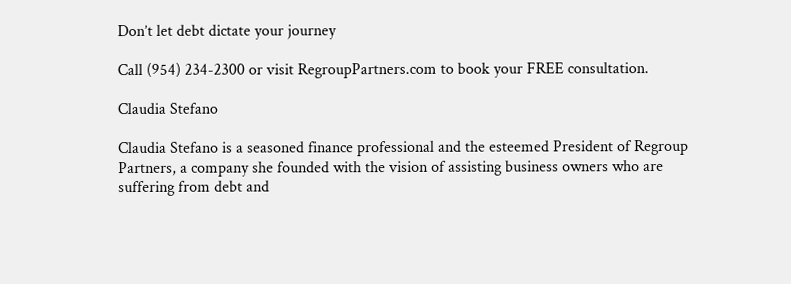Don’t let debt dictate your journey

Call (954) 234-2300 or visit RegroupPartners.com to book your FREE consultation.

Claudia Stefano

Claudia Stefano is a seasoned finance professional and the esteemed President of Regroup Partners, a company she founded with the vision of assisting business owners who are suffering from debt and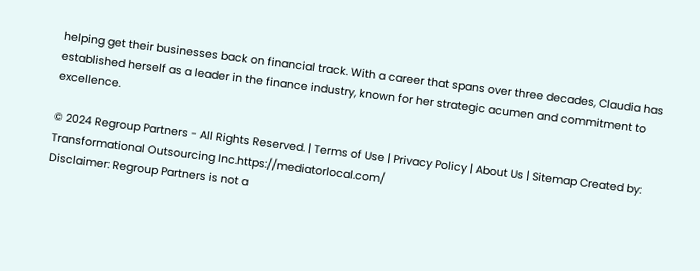helping get their businesses back on financial track. With a career that spans over three decades, Claudia has established herself as a leader in the finance industry, known for her strategic acumen and commitment to excellence.

© 2024 Regroup Partners - All Rights Reserved. | Terms of Use | Privacy Policy | About Us | Sitemap Created by: Transformational Outsourcing Inc.https://mediatorlocal.com/
Disclaimer: Regroup Partners is not a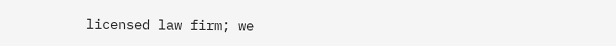licensed law firm; we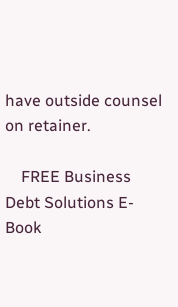have outside counsel on retainer.

    FREE Business Debt Solutions E-Book